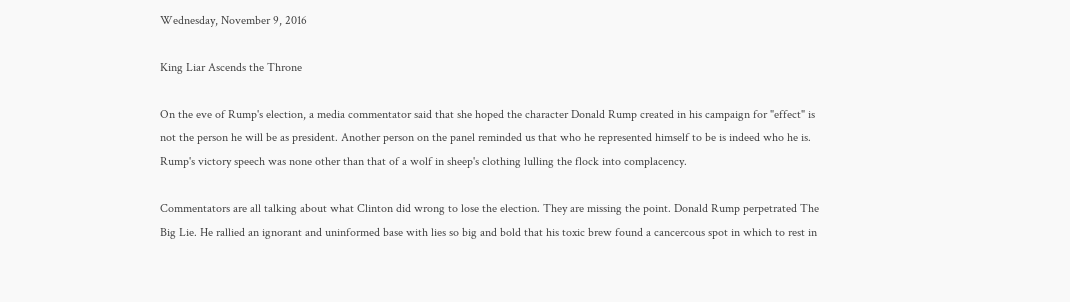Wednesday, November 9, 2016

King Liar Ascends the Throne

On the eve of Rump's election, a media commentator said that she hoped the character Donald Rump created in his campaign for "effect" is not the person he will be as president. Another person on the panel reminded us that who he represented himself to be is indeed who he is. Rump's victory speech was none other than that of a wolf in sheep's clothing lulling the flock into complacency.

Commentators are all talking about what Clinton did wrong to lose the election. They are missing the point. Donald Rump perpetrated The Big Lie. He rallied an ignorant and uninformed base with lies so big and bold that his toxic brew found a cancercous spot in which to rest in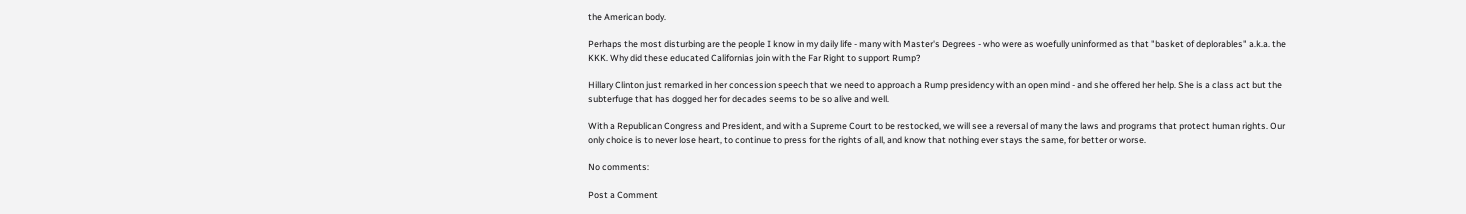the American body.

Perhaps the most disturbing are the people I know in my daily life - many with Master's Degrees - who were as woefully uninformed as that "basket of deplorables" a.k.a. the KKK. Why did these educated Californias join with the Far Right to support Rump?

Hillary Clinton just remarked in her concession speech that we need to approach a Rump presidency with an open mind - and she offered her help. She is a class act but the subterfuge that has dogged her for decades seems to be so alive and well.

With a Republican Congress and President, and with a Supreme Court to be restocked, we will see a reversal of many the laws and programs that protect human rights. Our only choice is to never lose heart, to continue to press for the rights of all, and know that nothing ever stays the same, for better or worse.

No comments:

Post a Comment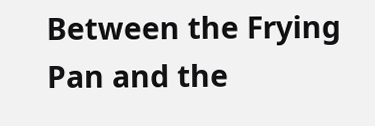Between the Frying Pan and the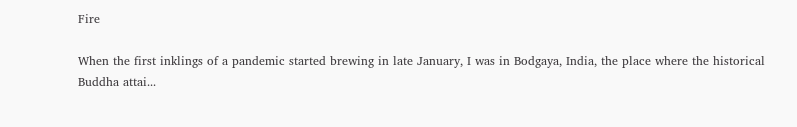Fire

When the first inklings of a pandemic started brewing in late January, I was in Bodgaya, India, the place where the historical Buddha attai...